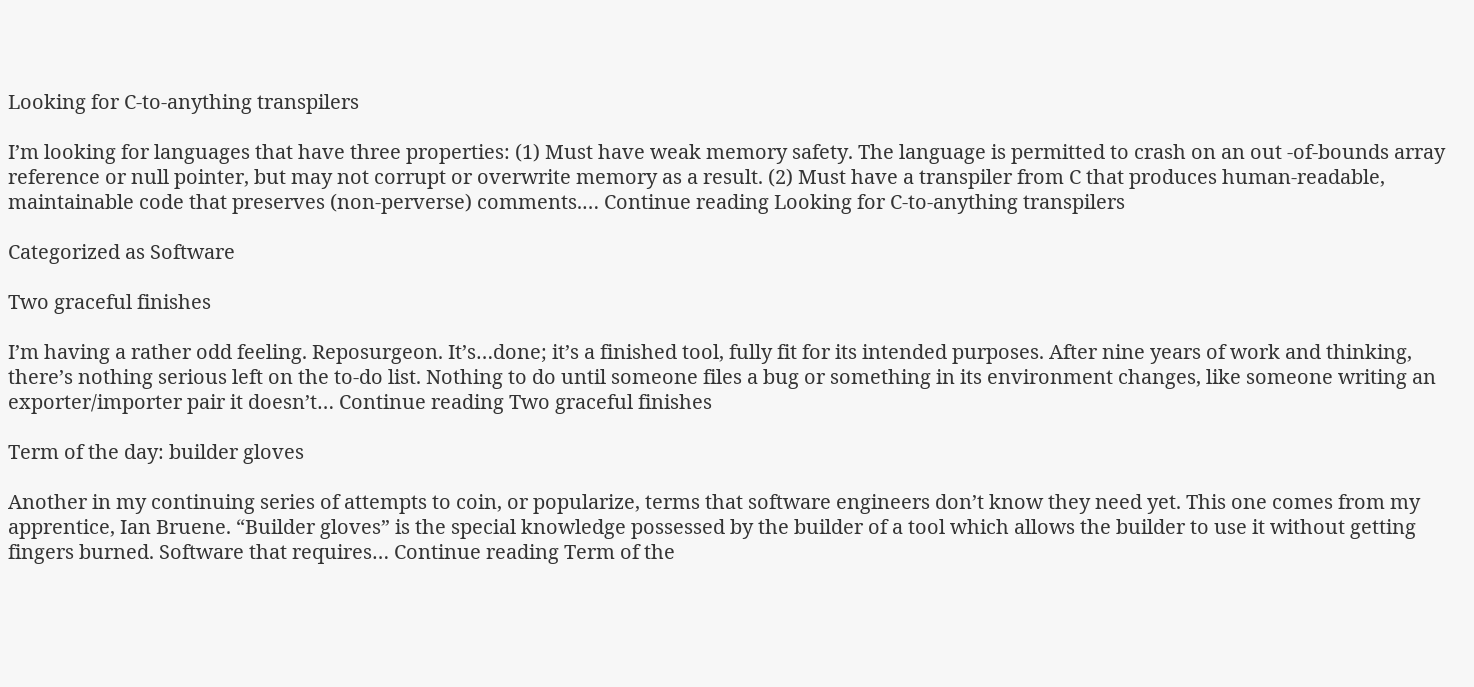Looking for C-to-anything transpilers

I’m looking for languages that have three properties: (1) Must have weak memory safety. The language is permitted to crash on an out -of-bounds array reference or null pointer, but may not corrupt or overwrite memory as a result. (2) Must have a transpiler from C that produces human-readable, maintainable code that preserves (non-perverse) comments.… Continue reading Looking for C-to-anything transpilers

Categorized as Software

Two graceful finishes

I’m having a rather odd feeling. Reposurgeon. It’s…done; it’s a finished tool, fully fit for its intended purposes. After nine years of work and thinking, there’s nothing serious left on the to-do list. Nothing to do until someone files a bug or something in its environment changes, like someone writing an exporter/importer pair it doesn’t… Continue reading Two graceful finishes

Term of the day: builder gloves

Another in my continuing series of attempts to coin, or popularize, terms that software engineers don’t know they need yet. This one comes from my apprentice, Ian Bruene. “Builder gloves” is the special knowledge possessed by the builder of a tool which allows the builder to use it without getting fingers burned. Software that requires… Continue reading Term of the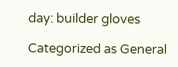day: builder gloves

Categorized as General